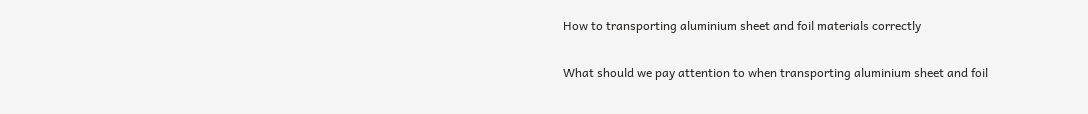How to transporting aluminium sheet and foil materials correctly

What should we pay attention to when transporting aluminium sheet and foil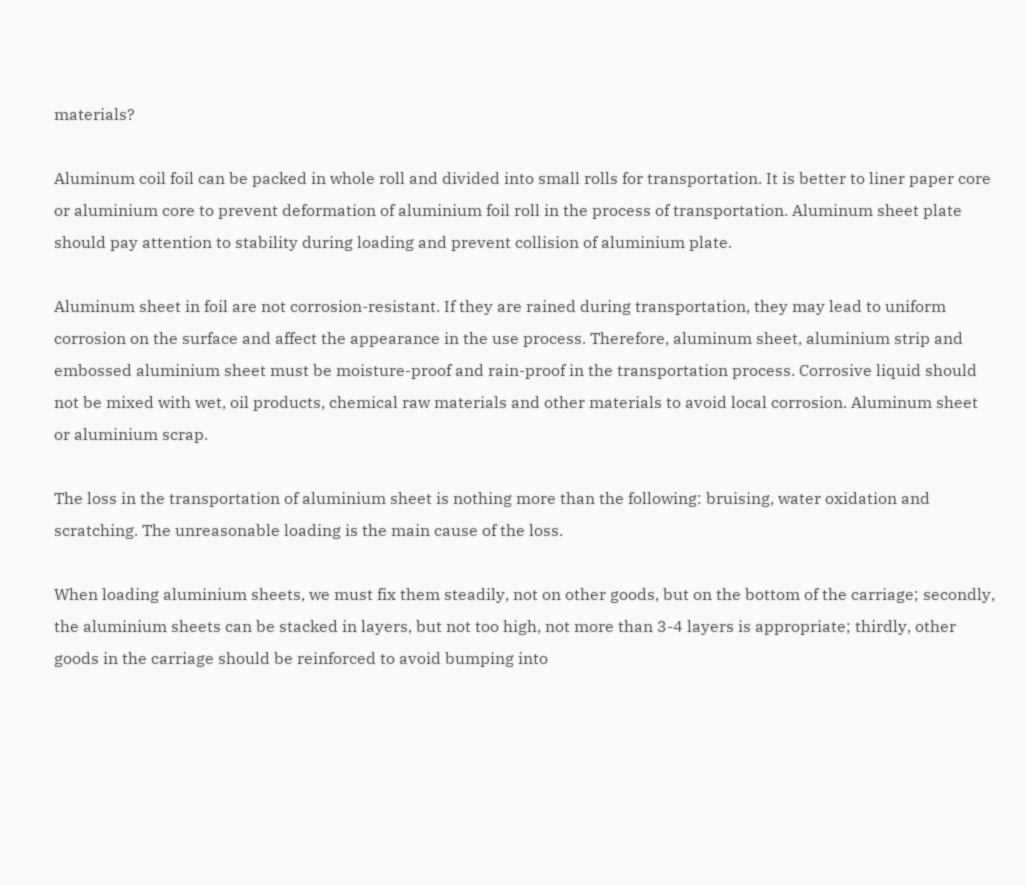materials?

Aluminum coil foil can be packed in whole roll and divided into small rolls for transportation. It is better to liner paper core or aluminium core to prevent deformation of aluminium foil roll in the process of transportation. Aluminum sheet plate should pay attention to stability during loading and prevent collision of aluminium plate.

Aluminum sheet in foil are not corrosion-resistant. If they are rained during transportation, they may lead to uniform corrosion on the surface and affect the appearance in the use process. Therefore, aluminum sheet, aluminium strip and embossed aluminium sheet must be moisture-proof and rain-proof in the transportation process. Corrosive liquid should not be mixed with wet, oil products, chemical raw materials and other materials to avoid local corrosion. Aluminum sheet or aluminium scrap.

The loss in the transportation of aluminium sheet is nothing more than the following: bruising, water oxidation and scratching. The unreasonable loading is the main cause of the loss.

When loading aluminium sheets, we must fix them steadily, not on other goods, but on the bottom of the carriage; secondly, the aluminium sheets can be stacked in layers, but not too high, not more than 3-4 layers is appropriate; thirdly, other goods in the carriage should be reinforced to avoid bumping into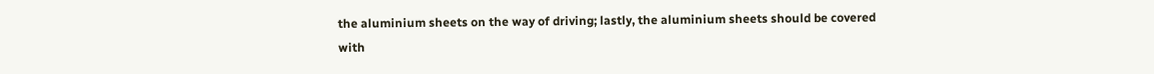the aluminium sheets on the way of driving; lastly, the aluminium sheets should be covered with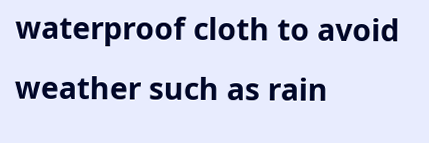waterproof cloth to avoid weather such as rain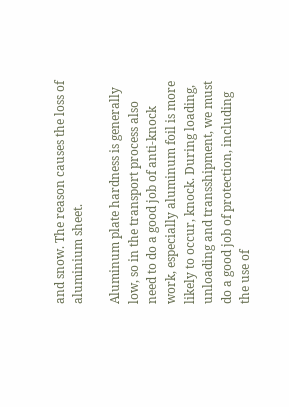and snow. The reason causes the loss of aluminium sheet.

Aluminum plate hardness is generally low, so in the transport process also need to do a good job of anti-knock work, especially aluminum foil is more likely to occur, knock. During loading, unloading and transshipment, we must do a good job of protection, including the use of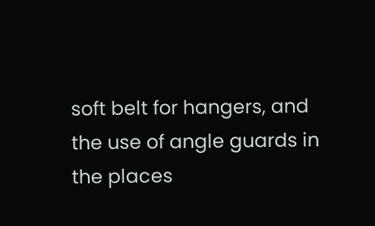soft belt for hangers, and the use of angle guards in the places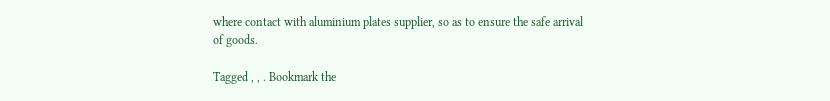where contact with aluminium plates supplier, so as to ensure the safe arrival of goods.

Tagged , , . Bookmark the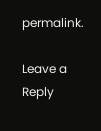permalink.

Leave a Reply